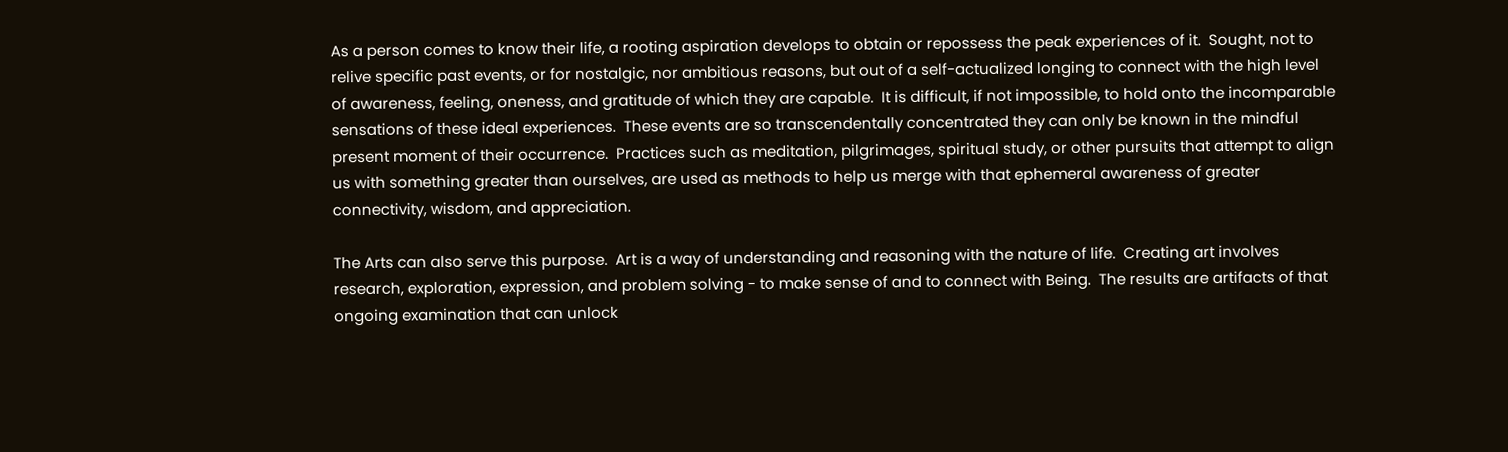As a person comes to know their life, a rooting aspiration develops to obtain or repossess the peak experiences of it.  Sought, not to relive specific past events, or for nostalgic, nor ambitious reasons, but out of a self-actualized longing to connect with the high level of awareness, feeling, oneness, and gratitude of which they are capable.  It is difficult, if not impossible, to hold onto the incomparable sensations of these ideal experiences.  These events are so transcendentally concentrated they can only be known in the mindful present moment of their occurrence.  Practices such as meditation, pilgrimages, spiritual study, or other pursuits that attempt to align us with something greater than ourselves, are used as methods to help us merge with that ephemeral awareness of greater connectivity, wisdom, and appreciation.

The Arts can also serve this purpose.  Art is a way of understanding and reasoning with the nature of life.  Creating art involves research, exploration, expression, and problem solving - to make sense of and to connect with Being.  The results are artifacts of that ongoing examination that can unlock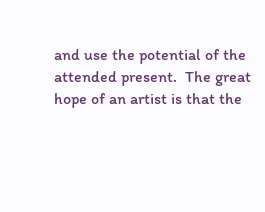and use the potential of the attended present.  The great hope of an artist is that the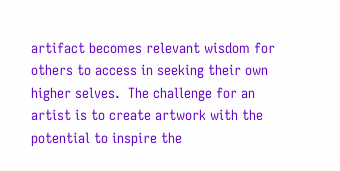artifact becomes relevant wisdom for others to access in seeking their own higher selves.  The challenge for an artist is to create artwork with the potential to inspire the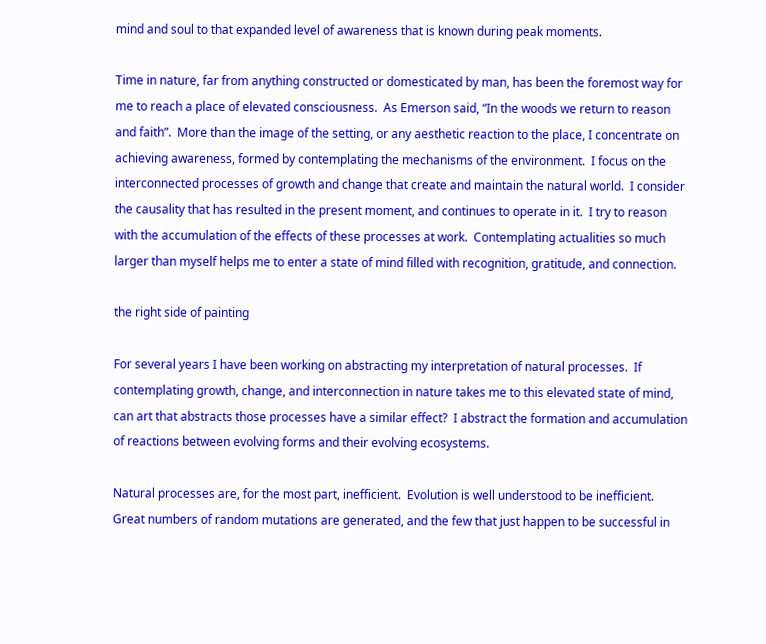mind and soul to that expanded level of awareness that is known during peak moments.

Time in nature, far from anything constructed or domesticated by man, has been the foremost way for me to reach a place of elevated consciousness.  As Emerson said, “In the woods we return to reason and faith”.  More than the image of the setting, or any aesthetic reaction to the place, I concentrate on achieving awareness, formed by contemplating the mechanisms of the environment.  I focus on the interconnected processes of growth and change that create and maintain the natural world.  I consider the causality that has resulted in the present moment, and continues to operate in it.  I try to reason with the accumulation of the effects of these processes at work.  Contemplating actualities so much larger than myself helps me to enter a state of mind filled with recognition, gratitude, and connection.

the right side of painting

For several years I have been working on abstracting my interpretation of natural processes.  If contemplating growth, change, and interconnection in nature takes me to this elevated state of mind, can art that abstracts those processes have a similar effect?  I abstract the formation and accumulation of reactions between evolving forms and their evolving ecosystems.

Natural processes are, for the most part, inefficient.  Evolution is well understood to be inefficient.  Great numbers of random mutations are generated, and the few that just happen to be successful in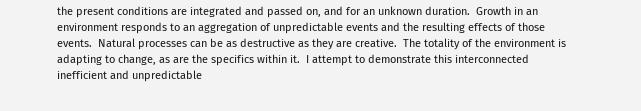the present conditions are integrated and passed on, and for an unknown duration.  Growth in an environment responds to an aggregation of unpredictable events and the resulting effects of those events.  Natural processes can be as destructive as they are creative.  The totality of the environment is adapting to change, as are the specifics within it.  I attempt to demonstrate this interconnected inefficient and unpredictable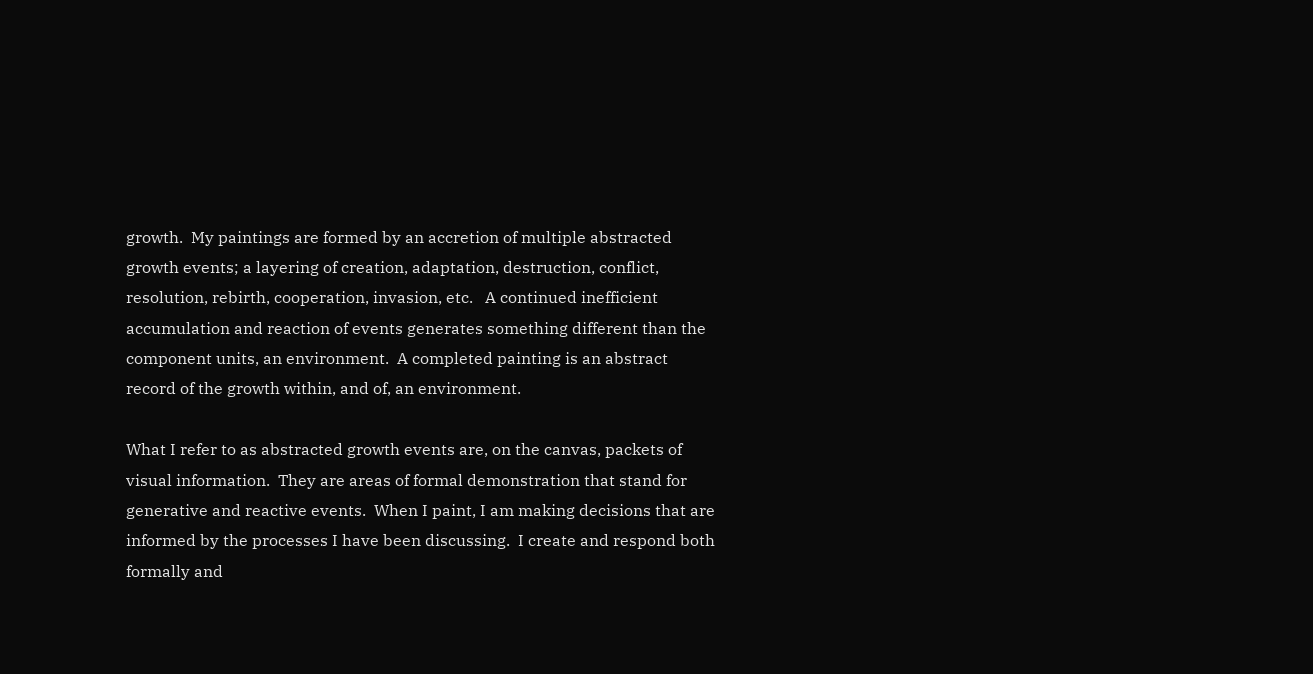growth.  My paintings are formed by an accretion of multiple abstracted growth events; a layering of creation, adaptation, destruction, conflict, resolution, rebirth, cooperation, invasion, etc.   A continued inefficient accumulation and reaction of events generates something different than the component units, an environment.  A completed painting is an abstract record of the growth within, and of, an environment.

What I refer to as abstracted growth events are, on the canvas, packets of visual information.  They are areas of formal demonstration that stand for generative and reactive events.  When I paint, I am making decisions that are informed by the processes I have been discussing.  I create and respond both formally and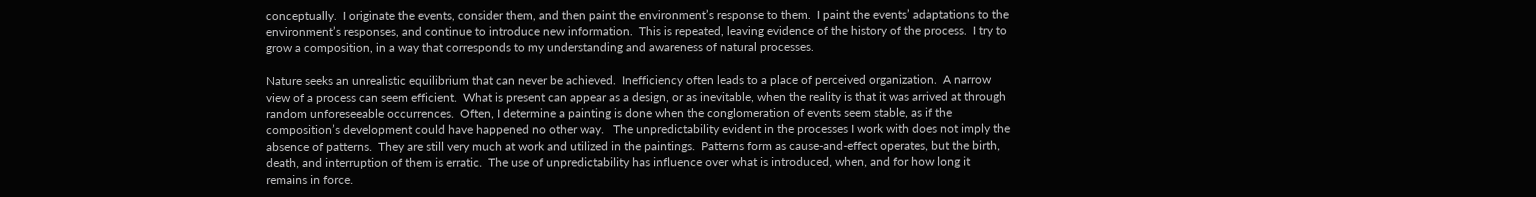conceptually.  I originate the events, consider them, and then paint the environment’s response to them.  I paint the events’ adaptations to the environment’s responses, and continue to introduce new information.  This is repeated, leaving evidence of the history of the process.  I try to grow a composition, in a way that corresponds to my understanding and awareness of natural processes.

Nature seeks an unrealistic equilibrium that can never be achieved.  Inefficiency often leads to a place of perceived organization.  A narrow view of a process can seem efficient.  What is present can appear as a design, or as inevitable, when the reality is that it was arrived at through random unforeseeable occurrences.  Often, I determine a painting is done when the conglomeration of events seem stable, as if the composition’s development could have happened no other way.   The unpredictability evident in the processes I work with does not imply the absence of patterns.  They are still very much at work and utilized in the paintings.  Patterns form as cause-and-effect operates, but the birth, death, and interruption of them is erratic.  The use of unpredictability has influence over what is introduced, when, and for how long it remains in force.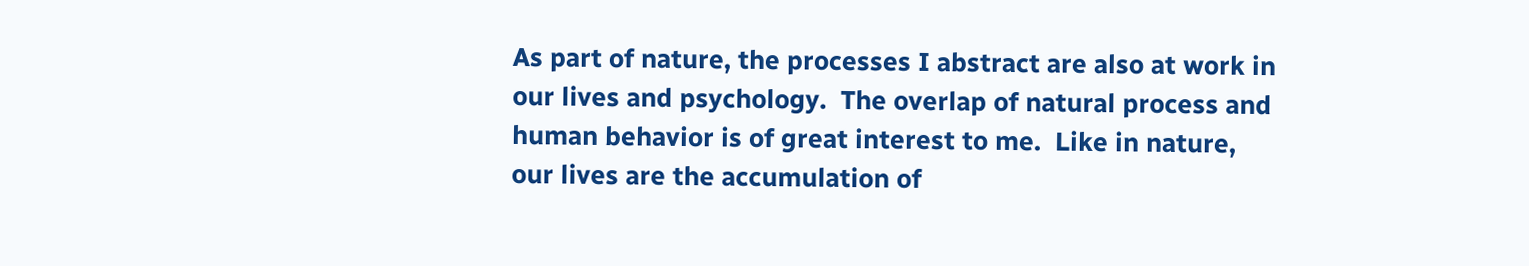As part of nature, the processes I abstract are also at work in our lives and psychology.  The overlap of natural process and human behavior is of great interest to me.  Like in nature, our lives are the accumulation of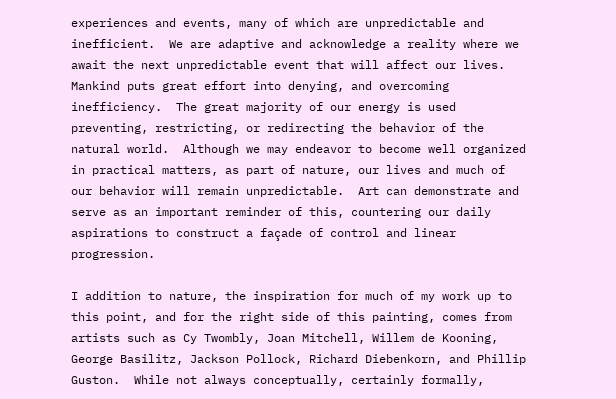experiences and events, many of which are unpredictable and inefficient.  We are adaptive and acknowledge a reality where we await the next unpredictable event that will affect our lives.  Mankind puts great effort into denying, and overcoming inefficiency.  The great majority of our energy is used preventing, restricting, or redirecting the behavior of the natural world.  Although we may endeavor to become well organized in practical matters, as part of nature, our lives and much of our behavior will remain unpredictable.  Art can demonstrate and serve as an important reminder of this, countering our daily aspirations to construct a façade of control and linear progression.

I addition to nature, the inspiration for much of my work up to this point, and for the right side of this painting, comes from artists such as Cy Twombly, Joan Mitchell, Willem de Kooning, George Basilitz, Jackson Pollock, Richard Diebenkorn, and Phillip Guston.  While not always conceptually, certainly formally,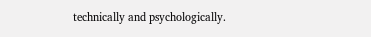technically and psychologically.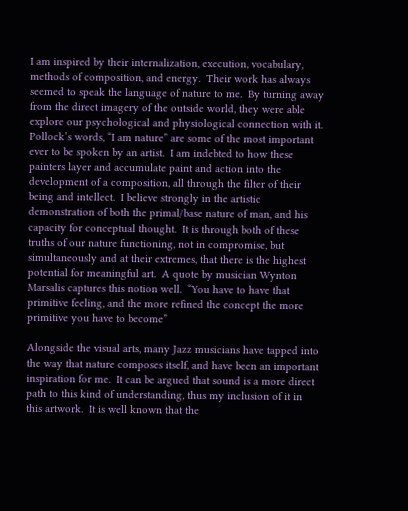I am inspired by their internalization, execution, vocabulary, methods of composition, and energy.  Their work has always seemed to speak the language of nature to me.  By turning away from the direct imagery of the outside world, they were able explore our psychological and physiological connection with it.  Pollock’s words, “I am nature” are some of the most important ever to be spoken by an artist.  I am indebted to how these painters layer and accumulate paint and action into the development of a composition, all through the filter of their being and intellect.  I believe strongly in the artistic demonstration of both the primal/base nature of man, and his capacity for conceptual thought.  It is through both of these truths of our nature functioning, not in compromise, but simultaneously and at their extremes, that there is the highest potential for meaningful art.  A quote by musician Wynton Marsalis captures this notion well.  “You have to have that primitive feeling, and the more refined the concept the more primitive you have to become”

Alongside the visual arts, many Jazz musicians have tapped into the way that nature composes itself, and have been an important inspiration for me.  It can be argued that sound is a more direct path to this kind of understanding, thus my inclusion of it in this artwork.  It is well known that the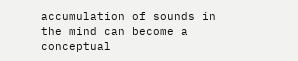accumulation of sounds in the mind can become a conceptual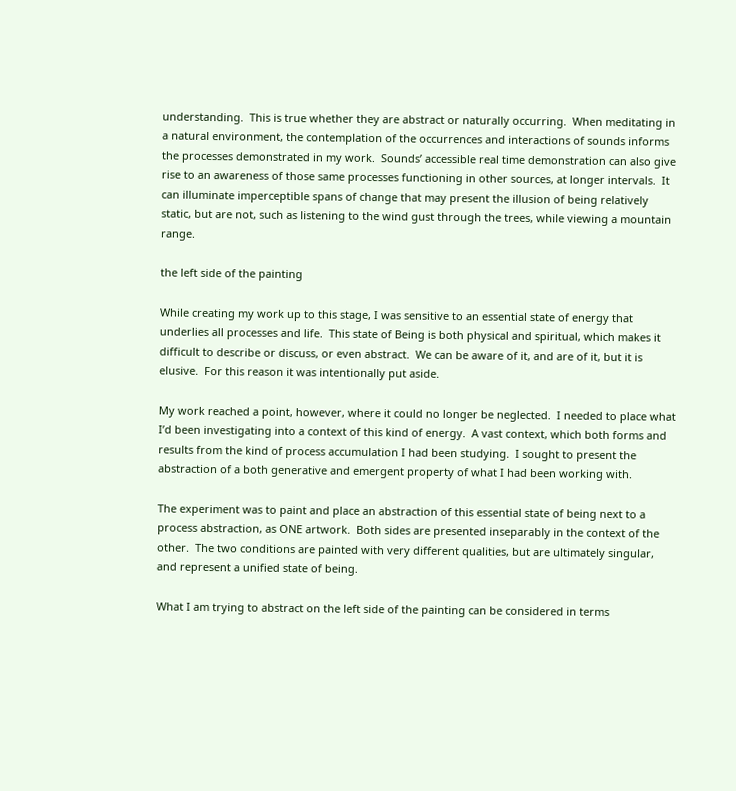understanding.  This is true whether they are abstract or naturally occurring.  When meditating in a natural environment, the contemplation of the occurrences and interactions of sounds informs the processes demonstrated in my work.  Sounds’ accessible real time demonstration can also give rise to an awareness of those same processes functioning in other sources, at longer intervals.  It can illuminate imperceptible spans of change that may present the illusion of being relatively static, but are not, such as listening to the wind gust through the trees, while viewing a mountain range.

the left side of the painting

While creating my work up to this stage, I was sensitive to an essential state of energy that underlies all processes and life.  This state of Being is both physical and spiritual, which makes it difficult to describe or discuss, or even abstract.  We can be aware of it, and are of it, but it is elusive.  For this reason it was intentionally put aside.

My work reached a point, however, where it could no longer be neglected.  I needed to place what I’d been investigating into a context of this kind of energy.  A vast context, which both forms and results from the kind of process accumulation I had been studying.  I sought to present the abstraction of a both generative and emergent property of what I had been working with.

The experiment was to paint and place an abstraction of this essential state of being next to a process abstraction, as ONE artwork.  Both sides are presented inseparably in the context of the other.  The two conditions are painted with very different qualities, but are ultimately singular, and represent a unified state of being.

What I am trying to abstract on the left side of the painting can be considered in terms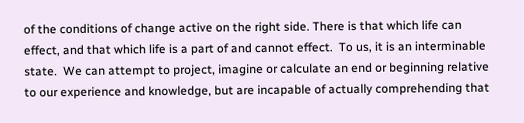of the conditions of change active on the right side. There is that which life can effect, and that which life is a part of and cannot effect.  To us, it is an interminable state.  We can attempt to project, imagine or calculate an end or beginning relative to our experience and knowledge, but are incapable of actually comprehending that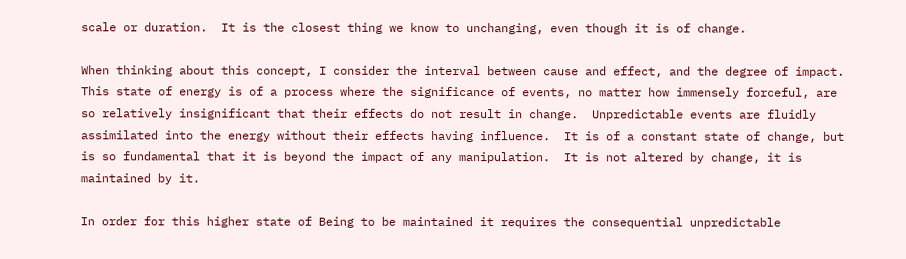scale or duration.  It is the closest thing we know to unchanging, even though it is of change.

When thinking about this concept, I consider the interval between cause and effect, and the degree of impact.  This state of energy is of a process where the significance of events, no matter how immensely forceful, are so relatively insignificant that their effects do not result in change.  Unpredictable events are fluidly assimilated into the energy without their effects having influence.  It is of a constant state of change, but is so fundamental that it is beyond the impact of any manipulation.  It is not altered by change, it is maintained by it.

In order for this higher state of Being to be maintained it requires the consequential unpredictable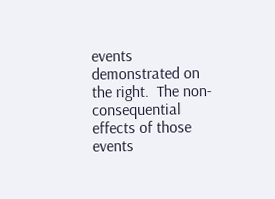events demonstrated on the right.  The non-consequential effects of those events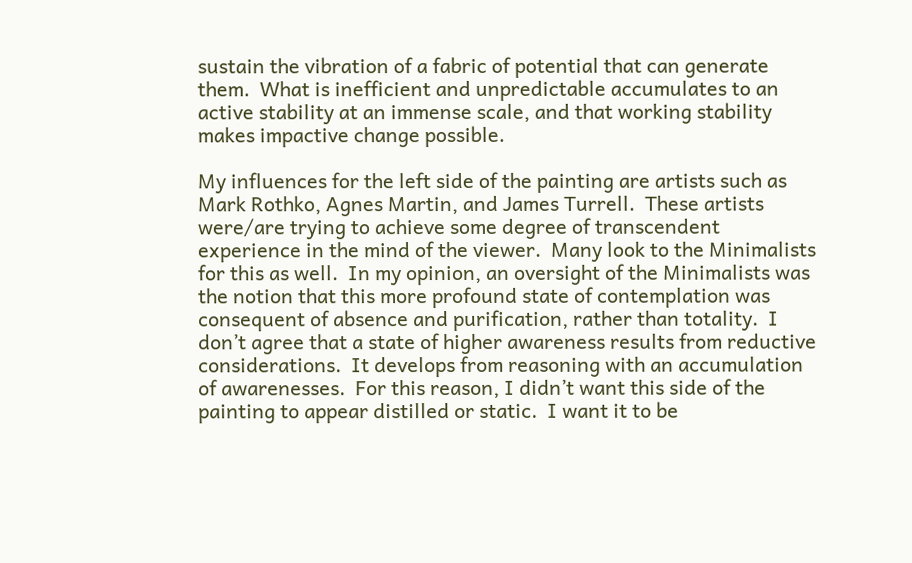sustain the vibration of a fabric of potential that can generate them.  What is inefficient and unpredictable accumulates to an active stability at an immense scale, and that working stability makes impactive change possible.

My influences for the left side of the painting are artists such as Mark Rothko, Agnes Martin, and James Turrell.  These artists were/are trying to achieve some degree of transcendent experience in the mind of the viewer.  Many look to the Minimalists for this as well.  In my opinion, an oversight of the Minimalists was the notion that this more profound state of contemplation was consequent of absence and purification, rather than totality.  I don’t agree that a state of higher awareness results from reductive considerations.  It develops from reasoning with an accumulation of awarenesses.  For this reason, I didn’t want this side of the painting to appear distilled or static.  I want it to be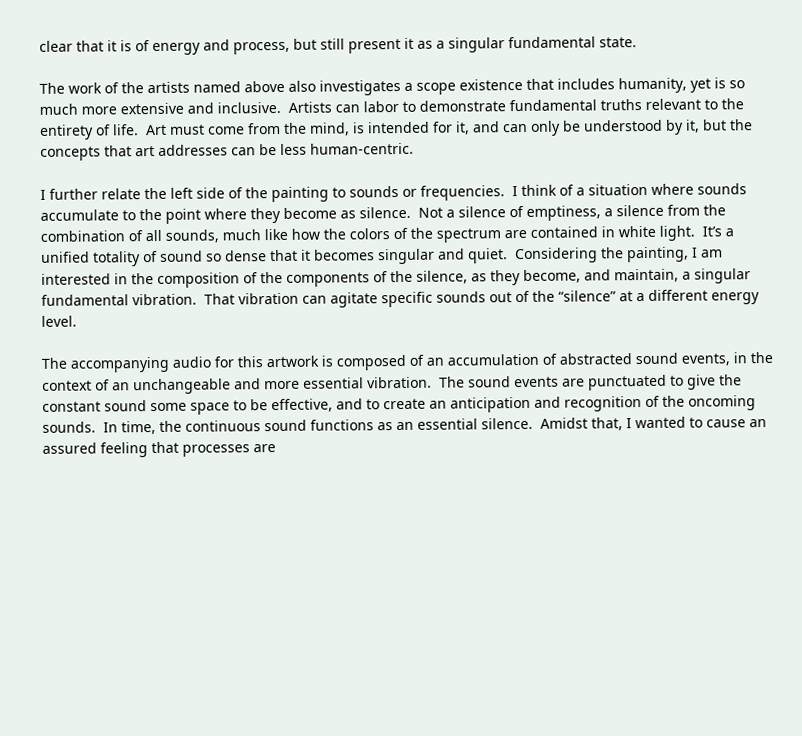clear that it is of energy and process, but still present it as a singular fundamental state.

The work of the artists named above also investigates a scope existence that includes humanity, yet is so much more extensive and inclusive.  Artists can labor to demonstrate fundamental truths relevant to the entirety of life.  Art must come from the mind, is intended for it, and can only be understood by it, but the concepts that art addresses can be less human-centric.

I further relate the left side of the painting to sounds or frequencies.  I think of a situation where sounds accumulate to the point where they become as silence.  Not a silence of emptiness, a silence from the combination of all sounds, much like how the colors of the spectrum are contained in white light.  It’s a unified totality of sound so dense that it becomes singular and quiet.  Considering the painting, I am interested in the composition of the components of the silence, as they become, and maintain, a singular fundamental vibration.  That vibration can agitate specific sounds out of the “silence” at a different energy level.

The accompanying audio for this artwork is composed of an accumulation of abstracted sound events, in the context of an unchangeable and more essential vibration.  The sound events are punctuated to give the constant sound some space to be effective, and to create an anticipation and recognition of the oncoming sounds.  In time, the continuous sound functions as an essential silence.  Amidst that, I wanted to cause an assured feeling that processes are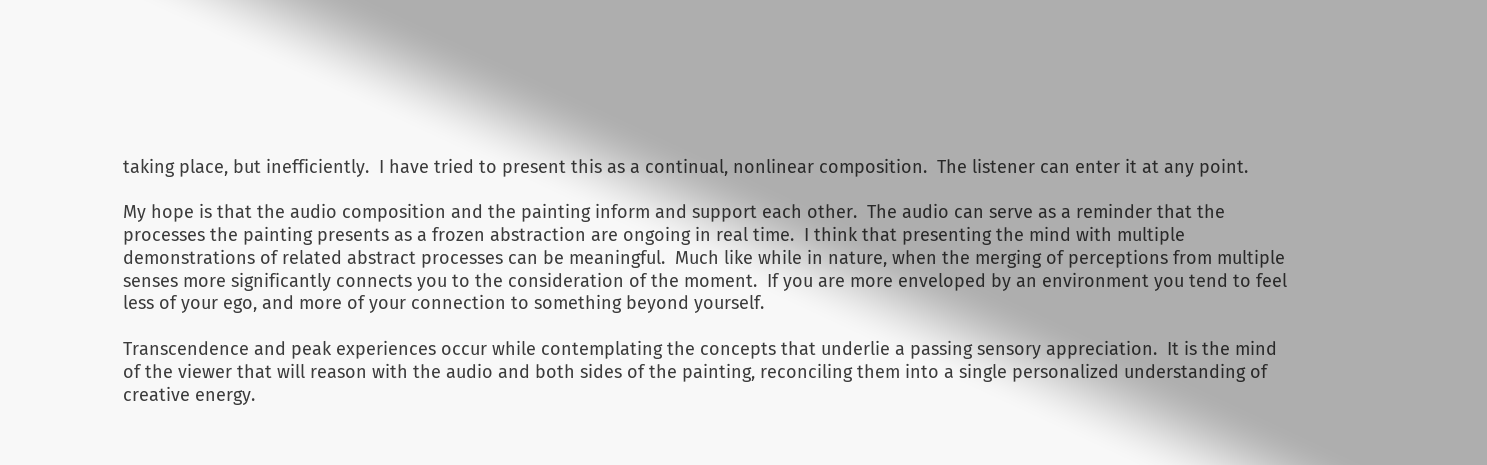taking place, but inefficiently.  I have tried to present this as a continual, nonlinear composition.  The listener can enter it at any point.

My hope is that the audio composition and the painting inform and support each other.  The audio can serve as a reminder that the processes the painting presents as a frozen abstraction are ongoing in real time.  I think that presenting the mind with multiple demonstrations of related abstract processes can be meaningful.  Much like while in nature, when the merging of perceptions from multiple senses more significantly connects you to the consideration of the moment.  If you are more enveloped by an environment you tend to feel less of your ego, and more of your connection to something beyond yourself.

Transcendence and peak experiences occur while contemplating the concepts that underlie a passing sensory appreciation.  It is the mind of the viewer that will reason with the audio and both sides of the painting, reconciling them into a single personalized understanding of creative energy.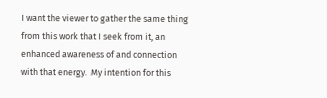I want the viewer to gather the same thing from this work that I seek from it, an enhanced awareness of and connection with that energy.  My intention for this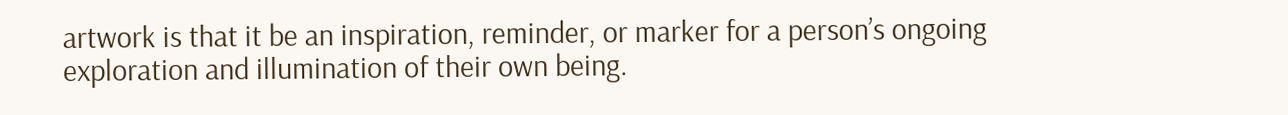artwork is that it be an inspiration, reminder, or marker for a person’s ongoing exploration and illumination of their own being.